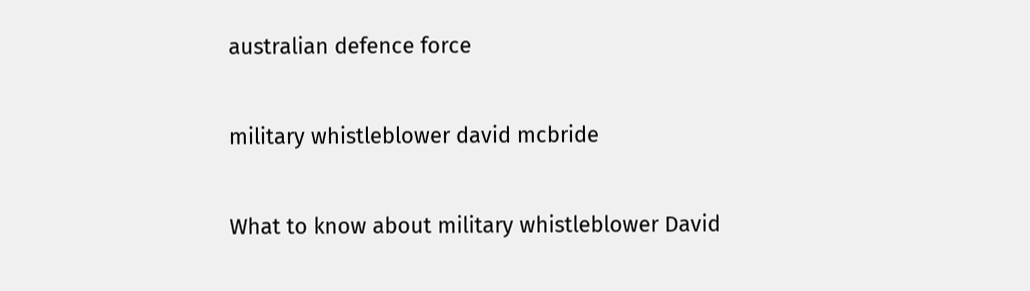australian defence force

military whistleblower david mcbride

What to know about military whistleblower David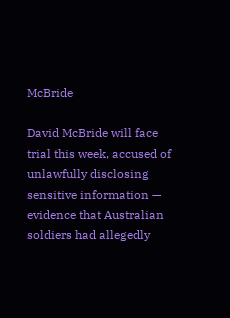McBride

David McBride will face trial this week, accused of unlawfully disclosing sensitive information — evidence that Australian soldiers had allegedly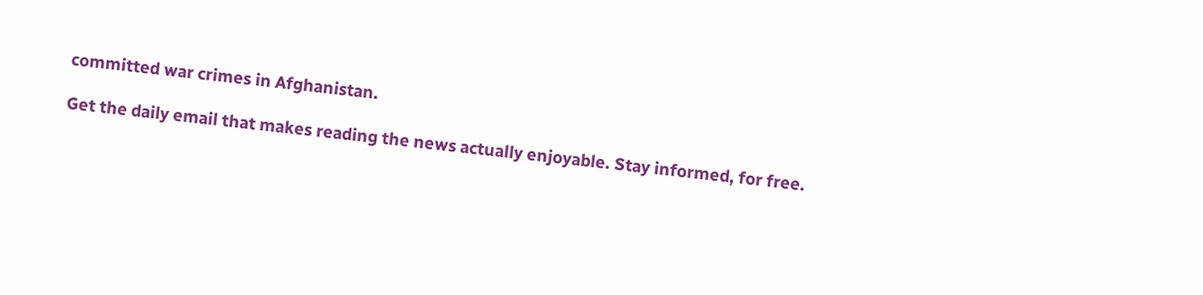committed war crimes in Afghanistan.

Get the daily email that makes reading the news actually enjoyable. Stay informed, for free.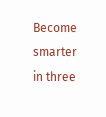Become smarter
in three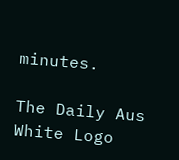minutes.

The Daily Aus White Logo